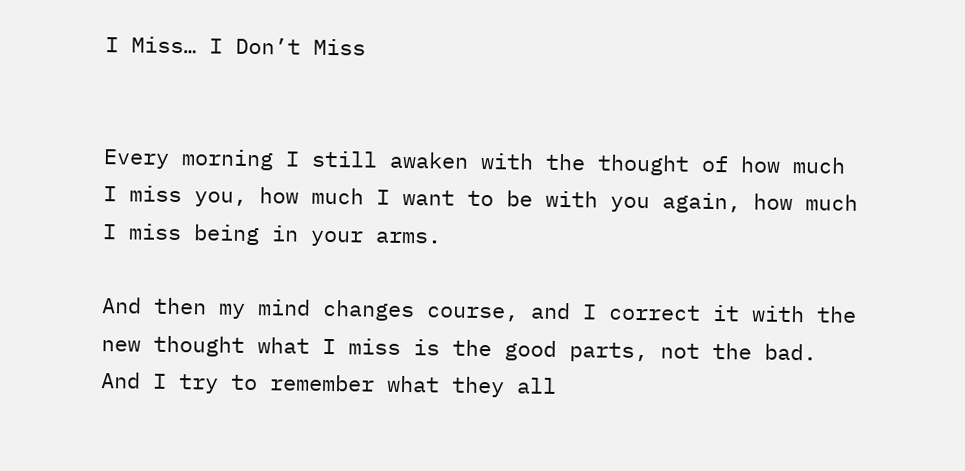I Miss… I Don’t Miss


Every morning I still awaken with the thought of how much I miss you, how much I want to be with you again, how much I miss being in your arms.

And then my mind changes course, and I correct it with the new thought what I miss is the good parts, not the bad. And I try to remember what they all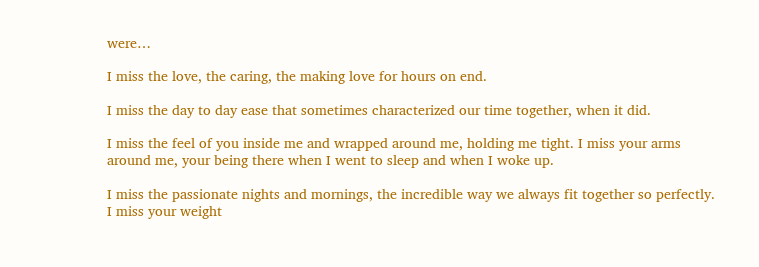were…

I miss the love, the caring, the making love for hours on end.

I miss the day to day ease that sometimes characterized our time together, when it did.

I miss the feel of you inside me and wrapped around me, holding me tight. I miss your arms around me, your being there when I went to sleep and when I woke up.

I miss the passionate nights and mornings, the incredible way we always fit together so perfectly. I miss your weight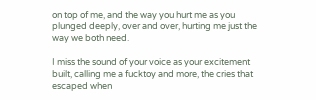on top of me, and the way you hurt me as you plunged deeply, over and over, hurting me just the way we both need.

I miss the sound of your voice as your excitement built, calling me a fucktoy and more, the cries that escaped when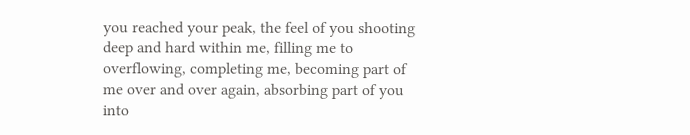you reached your peak, the feel of you shooting deep and hard within me, filling me to overflowing, completing me, becoming part of me over and over again, absorbing part of you into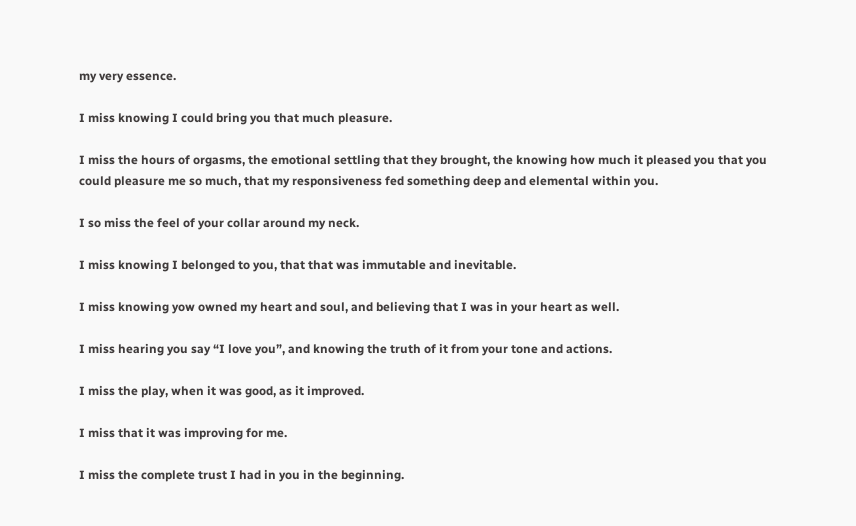my very essence.

I miss knowing I could bring you that much pleasure.

I miss the hours of orgasms, the emotional settling that they brought, the knowing how much it pleased you that you could pleasure me so much, that my responsiveness fed something deep and elemental within you.

I so miss the feel of your collar around my neck.

I miss knowing I belonged to you, that that was immutable and inevitable.

I miss knowing yow owned my heart and soul, and believing that I was in your heart as well.

I miss hearing you say “I love you”, and knowing the truth of it from your tone and actions.

I miss the play, when it was good, as it improved.

I miss that it was improving for me.

I miss the complete trust I had in you in the beginning.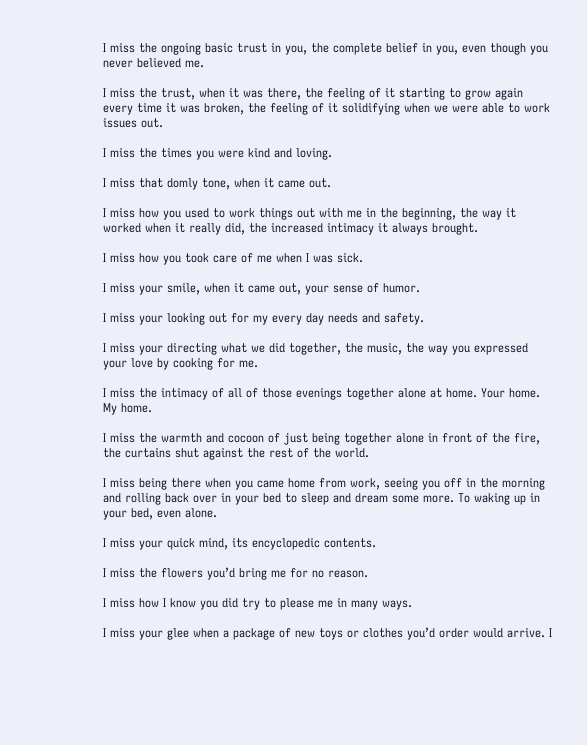I miss the ongoing basic trust in you, the complete belief in you, even though you never believed me.

I miss the trust, when it was there, the feeling of it starting to grow again every time it was broken, the feeling of it solidifying when we were able to work issues out.

I miss the times you were kind and loving.

I miss that domly tone, when it came out.

I miss how you used to work things out with me in the beginning, the way it worked when it really did, the increased intimacy it always brought.

I miss how you took care of me when I was sick.

I miss your smile, when it came out, your sense of humor.

I miss your looking out for my every day needs and safety.

I miss your directing what we did together, the music, the way you expressed your love by cooking for me.

I miss the intimacy of all of those evenings together alone at home. Your home. My home.

I miss the warmth and cocoon of just being together alone in front of the fire, the curtains shut against the rest of the world.

I miss being there when you came home from work, seeing you off in the morning and rolling back over in your bed to sleep and dream some more. To waking up in your bed, even alone.

I miss your quick mind, its encyclopedic contents.

I miss the flowers you’d bring me for no reason.

I miss how I know you did try to please me in many ways.

I miss your glee when a package of new toys or clothes you’d order would arrive. I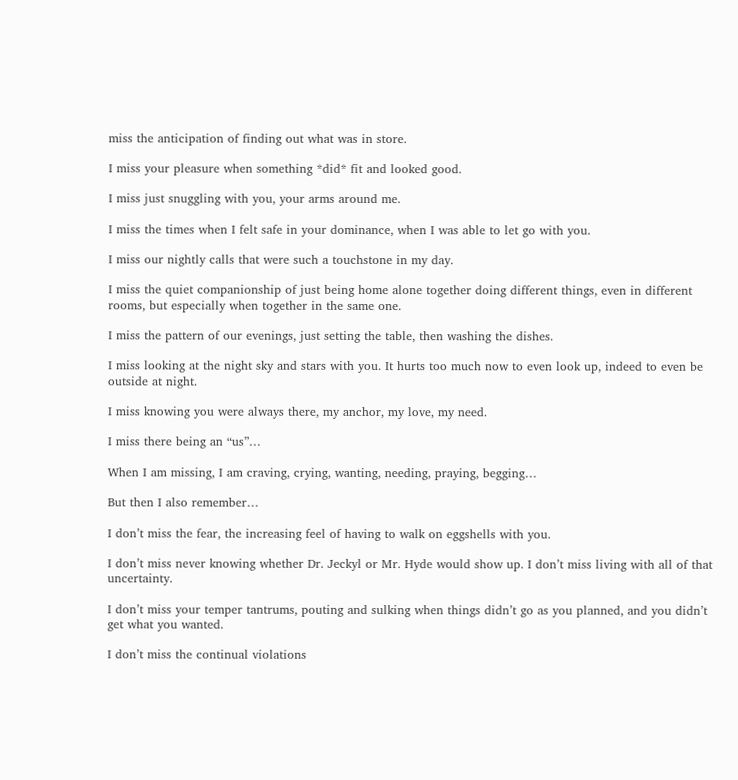miss the anticipation of finding out what was in store.

I miss your pleasure when something *did* fit and looked good.

I miss just snuggling with you, your arms around me.

I miss the times when I felt safe in your dominance, when I was able to let go with you.

I miss our nightly calls that were such a touchstone in my day.

I miss the quiet companionship of just being home alone together doing different things, even in different rooms, but especially when together in the same one.

I miss the pattern of our evenings, just setting the table, then washing the dishes.

I miss looking at the night sky and stars with you. It hurts too much now to even look up, indeed to even be outside at night.

I miss knowing you were always there, my anchor, my love, my need.

I miss there being an “us”…

When I am missing, I am craving, crying, wanting, needing, praying, begging…

But then I also remember…

I don’t miss the fear, the increasing feel of having to walk on eggshells with you.

I don’t miss never knowing whether Dr. Jeckyl or Mr. Hyde would show up. I don’t miss living with all of that uncertainty.

I don’t miss your temper tantrums, pouting and sulking when things didn’t go as you planned, and you didn’t get what you wanted.

I don’t miss the continual violations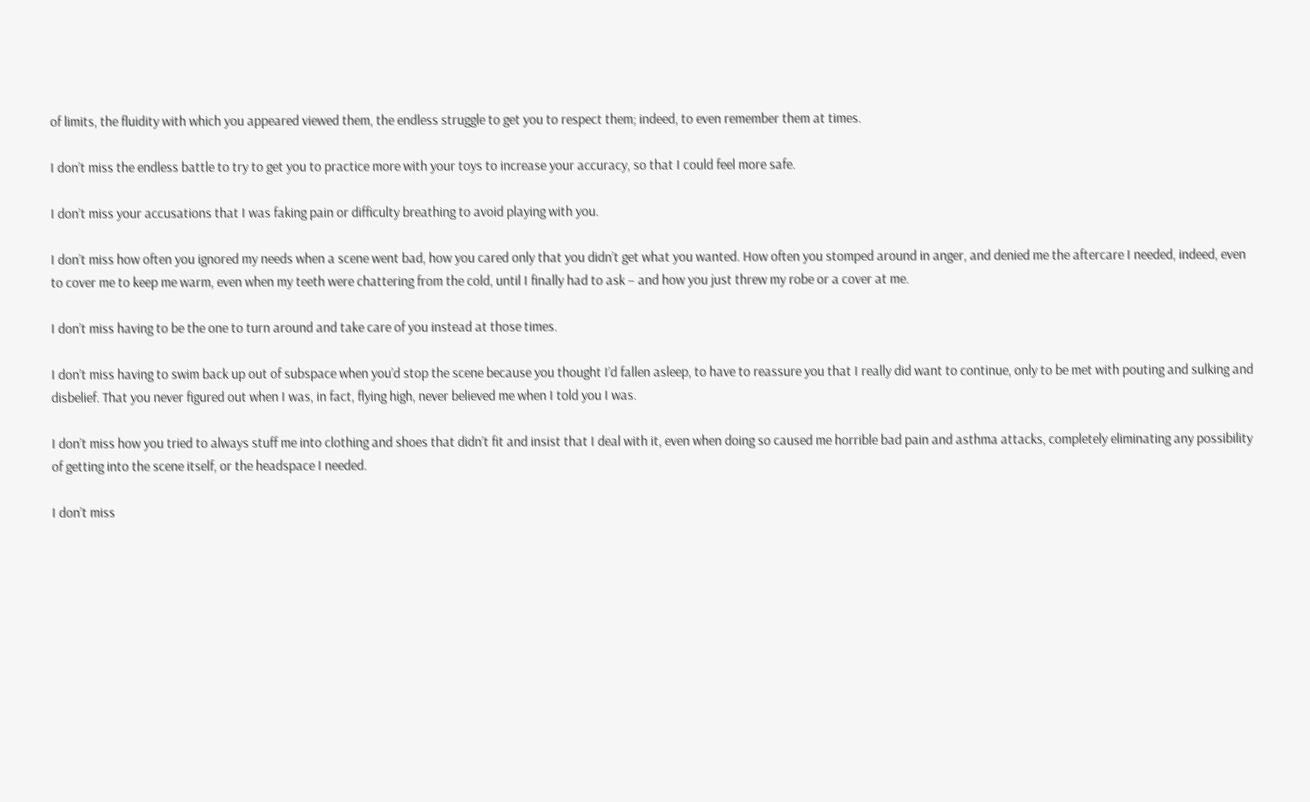of limits, the fluidity with which you appeared viewed them, the endless struggle to get you to respect them; indeed, to even remember them at times.

I don’t miss the endless battle to try to get you to practice more with your toys to increase your accuracy, so that I could feel more safe.

I don’t miss your accusations that I was faking pain or difficulty breathing to avoid playing with you.

I don’t miss how often you ignored my needs when a scene went bad, how you cared only that you didn’t get what you wanted. How often you stomped around in anger, and denied me the aftercare I needed, indeed, even to cover me to keep me warm, even when my teeth were chattering from the cold, until I finally had to ask – and how you just threw my robe or a cover at me.

I don’t miss having to be the one to turn around and take care of you instead at those times.

I don’t miss having to swim back up out of subspace when you’d stop the scene because you thought I’d fallen asleep, to have to reassure you that I really did want to continue, only to be met with pouting and sulking and disbelief. That you never figured out when I was, in fact, flying high, never believed me when I told you I was.

I don’t miss how you tried to always stuff me into clothing and shoes that didn’t fit and insist that I deal with it, even when doing so caused me horrible bad pain and asthma attacks, completely eliminating any possibility of getting into the scene itself, or the headspace I needed.

I don’t miss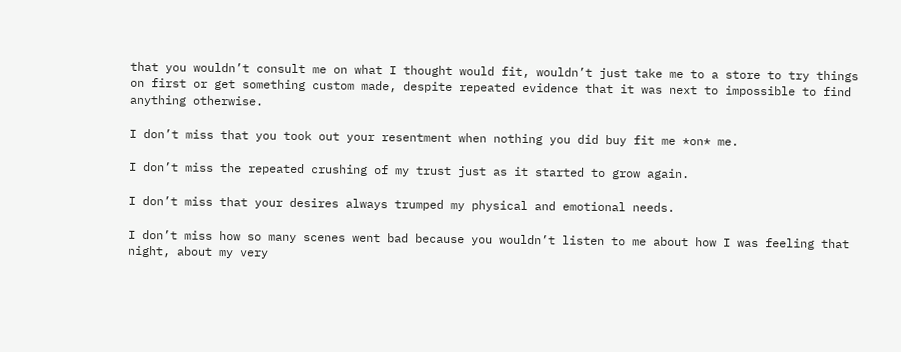that you wouldn’t consult me on what I thought would fit, wouldn’t just take me to a store to try things on first or get something custom made, despite repeated evidence that it was next to impossible to find anything otherwise.

I don’t miss that you took out your resentment when nothing you did buy fit me *on* me.

I don’t miss the repeated crushing of my trust just as it started to grow again.

I don’t miss that your desires always trumped my physical and emotional needs.

I don’t miss how so many scenes went bad because you wouldn’t listen to me about how I was feeling that night, about my very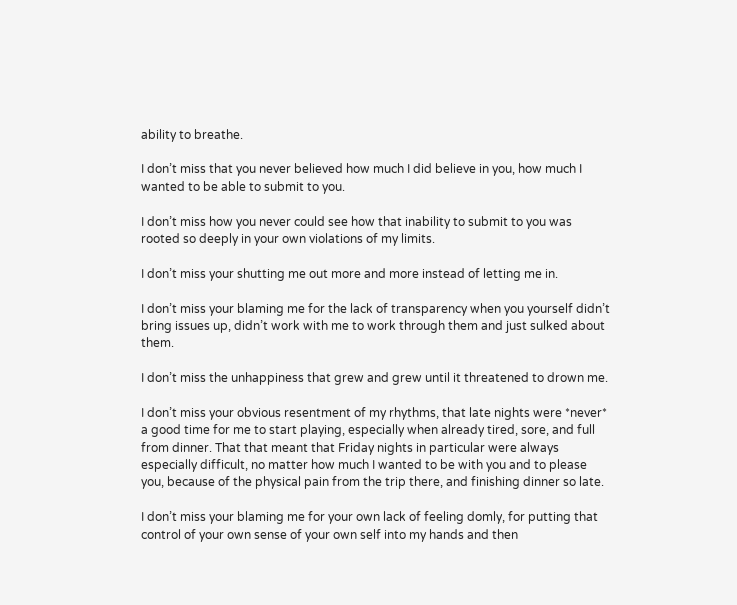ability to breathe.

I don’t miss that you never believed how much I did believe in you, how much I wanted to be able to submit to you.

I don’t miss how you never could see how that inability to submit to you was rooted so deeply in your own violations of my limits.

I don’t miss your shutting me out more and more instead of letting me in.

I don’t miss your blaming me for the lack of transparency when you yourself didn’t bring issues up, didn’t work with me to work through them and just sulked about them.

I don’t miss the unhappiness that grew and grew until it threatened to drown me.

I don’t miss your obvious resentment of my rhythms, that late nights were *never* a good time for me to start playing, especially when already tired, sore, and full from dinner. That that meant that Friday nights in particular were always especially difficult, no matter how much I wanted to be with you and to please you, because of the physical pain from the trip there, and finishing dinner so late.

I don’t miss your blaming me for your own lack of feeling domly, for putting that control of your own sense of your own self into my hands and then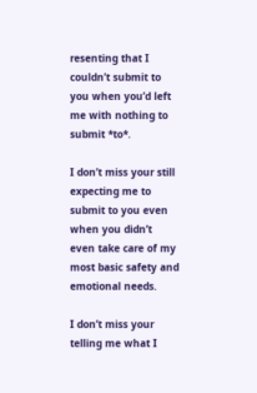resenting that I couldn’t submit to you when you’d left me with nothing to submit *to*.

I don’t miss your still expecting me to submit to you even when you didn’t even take care of my most basic safety and emotional needs.

I don’t miss your telling me what I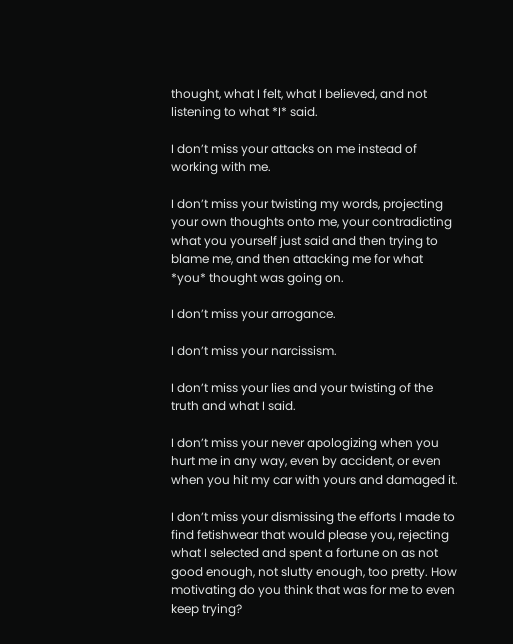thought, what I felt, what I believed, and not listening to what *I* said.

I don’t miss your attacks on me instead of working with me.

I don’t miss your twisting my words, projecting your own thoughts onto me, your contradicting what you yourself just said and then trying to blame me, and then attacking me for what *you* thought was going on.

I don’t miss your arrogance.

I don’t miss your narcissism.

I don’t miss your lies and your twisting of the truth and what I said.

I don’t miss your never apologizing when you hurt me in any way, even by accident, or even when you hit my car with yours and damaged it.

I don’t miss your dismissing the efforts I made to find fetishwear that would please you, rejecting what I selected and spent a fortune on as not good enough, not slutty enough, too pretty. How motivating do you think that was for me to even keep trying?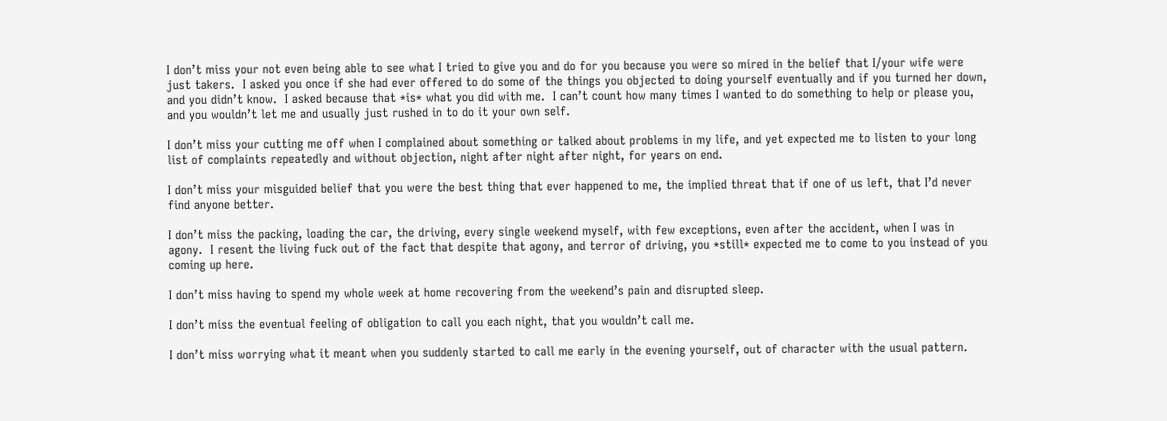I don’t miss your not even being able to see what I tried to give you and do for you because you were so mired in the belief that I/your wife were just takers.  I asked you once if she had ever offered to do some of the things you objected to doing yourself eventually and if you turned her down, and you didn’t know.  I asked because that *is* what you did with me.  I can’t count how many times I wanted to do something to help or please you, and you wouldn’t let me and usually just rushed in to do it your own self.

I don’t miss your cutting me off when I complained about something or talked about problems in my life, and yet expected me to listen to your long list of complaints repeatedly and without objection, night after night after night, for years on end.

I don’t miss your misguided belief that you were the best thing that ever happened to me, the implied threat that if one of us left, that I’d never find anyone better.

I don’t miss the packing, loading the car, the driving, every single weekend myself, with few exceptions, even after the accident, when I was in agony.  I resent the living fuck out of the fact that despite that agony, and terror of driving, you *still* expected me to come to you instead of you coming up here.

I don’t miss having to spend my whole week at home recovering from the weekend’s pain and disrupted sleep.

I don’t miss the eventual feeling of obligation to call you each night, that you wouldn’t call me.

I don’t miss worrying what it meant when you suddenly started to call me early in the evening yourself, out of character with the usual pattern.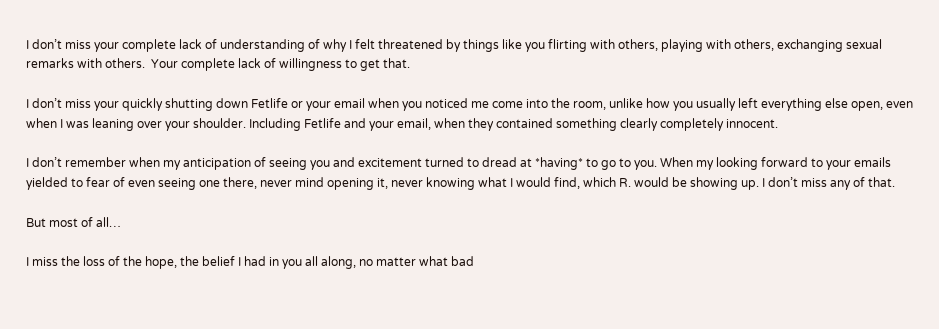I don’t miss your complete lack of understanding of why I felt threatened by things like you flirting with others, playing with others, exchanging sexual remarks with others.  Your complete lack of willingness to get that.

I don’t miss your quickly shutting down Fetlife or your email when you noticed me come into the room, unlike how you usually left everything else open, even when I was leaning over your shoulder. Including Fetlife and your email, when they contained something clearly completely innocent.

I don’t remember when my anticipation of seeing you and excitement turned to dread at *having* to go to you. When my looking forward to your emails yielded to fear of even seeing one there, never mind opening it, never knowing what I would find, which R. would be showing up. I don’t miss any of that.

But most of all…

I miss the loss of the hope, the belief I had in you all along, no matter what bad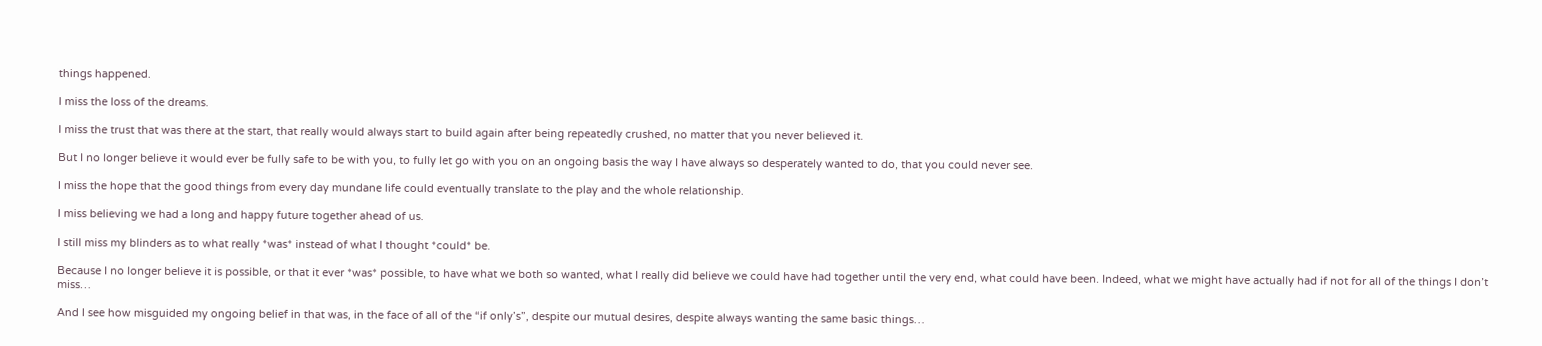things happened.

I miss the loss of the dreams.

I miss the trust that was there at the start, that really would always start to build again after being repeatedly crushed, no matter that you never believed it.

But I no longer believe it would ever be fully safe to be with you, to fully let go with you on an ongoing basis the way I have always so desperately wanted to do, that you could never see.

I miss the hope that the good things from every day mundane life could eventually translate to the play and the whole relationship.

I miss believing we had a long and happy future together ahead of us.

I still miss my blinders as to what really *was* instead of what I thought *could* be.

Because I no longer believe it is possible, or that it ever *was* possible, to have what we both so wanted, what I really did believe we could have had together until the very end, what could have been. Indeed, what we might have actually had if not for all of the things I don’t miss…

And I see how misguided my ongoing belief in that was, in the face of all of the “if only’s”, despite our mutual desires, despite always wanting the same basic things…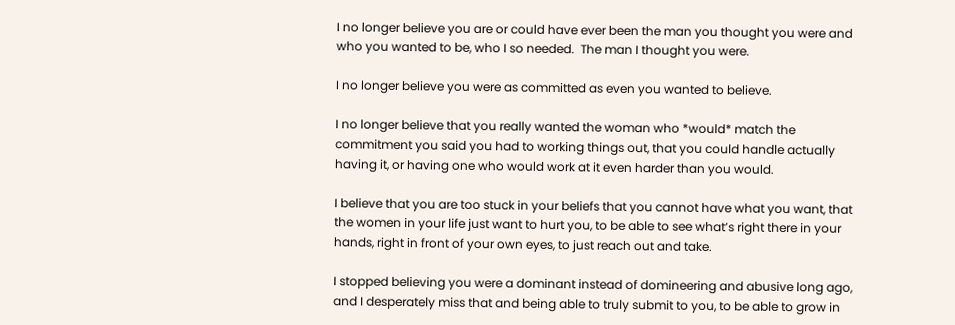I no longer believe you are or could have ever been the man you thought you were and who you wanted to be, who I so needed.  The man I thought you were.

I no longer believe you were as committed as even you wanted to believe.

I no longer believe that you really wanted the woman who *would* match the commitment you said you had to working things out, that you could handle actually having it, or having one who would work at it even harder than you would.

I believe that you are too stuck in your beliefs that you cannot have what you want, that the women in your life just want to hurt you, to be able to see what’s right there in your hands, right in front of your own eyes, to just reach out and take.

I stopped believing you were a dominant instead of domineering and abusive long ago, and I desperately miss that and being able to truly submit to you, to be able to grow in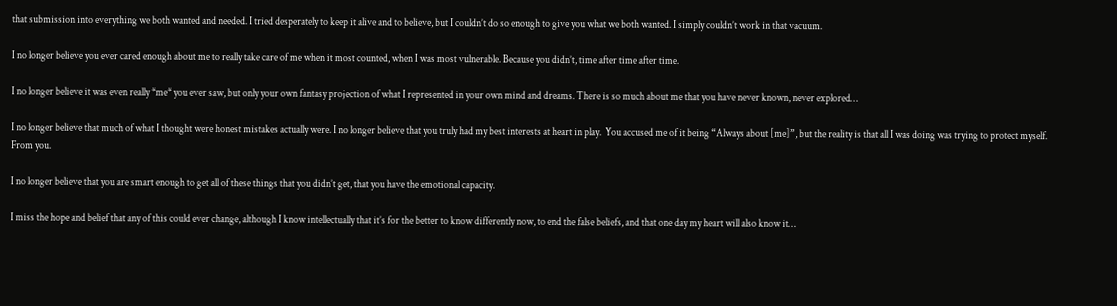that submission into everything we both wanted and needed. I tried desperately to keep it alive and to believe, but I couldn’t do so enough to give you what we both wanted. I simply couldn’t work in that vacuum.

I no longer believe you ever cared enough about me to really take care of me when it most counted, when I was most vulnerable. Because you didn’t, time after time after time.

I no longer believe it was even really *me* you ever saw, but only your own fantasy projection of what I represented in your own mind and dreams. There is so much about me that you have never known, never explored…

I no longer believe that much of what I thought were honest mistakes actually were. I no longer believe that you truly had my best interests at heart in play.  You accused me of it being “Always about [me]”, but the reality is that all I was doing was trying to protect myself.  From you.

I no longer believe that you are smart enough to get all of these things that you didn’t get, that you have the emotional capacity.

I miss the hope and belief that any of this could ever change, although I know intellectually that it’s for the better to know differently now, to end the false beliefs, and that one day my heart will also know it…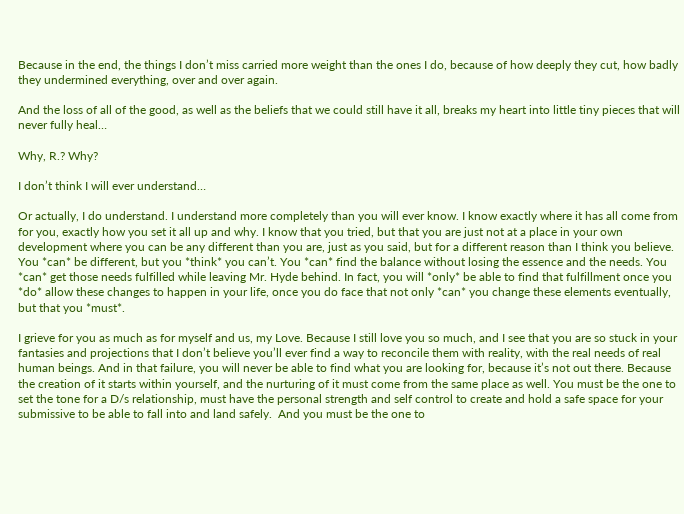Because in the end, the things I don’t miss carried more weight than the ones I do, because of how deeply they cut, how badly they undermined everything, over and over again.

And the loss of all of the good, as well as the beliefs that we could still have it all, breaks my heart into little tiny pieces that will never fully heal…

Why, R.? Why?

I don’t think I will ever understand…

Or actually, I do understand. I understand more completely than you will ever know. I know exactly where it has all come from for you, exactly how you set it all up and why. I know that you tried, but that you are just not at a place in your own development where you can be any different than you are, just as you said, but for a different reason than I think you believe. You *can* be different, but you *think* you can’t. You *can* find the balance without losing the essence and the needs. You *can* get those needs fulfilled while leaving Mr. Hyde behind. In fact, you will *only* be able to find that fulfillment once you *do* allow these changes to happen in your life, once you do face that not only *can* you change these elements eventually, but that you *must*.

I grieve for you as much as for myself and us, my Love. Because I still love you so much, and I see that you are so stuck in your fantasies and projections that I don’t believe you’ll ever find a way to reconcile them with reality, with the real needs of real human beings. And in that failure, you will never be able to find what you are looking for, because it’s not out there. Because the creation of it starts within yourself, and the nurturing of it must come from the same place as well. You must be the one to set the tone for a D/s relationship, must have the personal strength and self control to create and hold a safe space for your submissive to be able to fall into and land safely.  And you must be the one to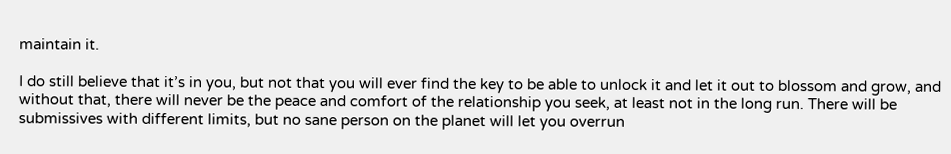maintain it.

I do still believe that it’s in you, but not that you will ever find the key to be able to unlock it and let it out to blossom and grow, and without that, there will never be the peace and comfort of the relationship you seek, at least not in the long run. There will be submissives with different limits, but no sane person on the planet will let you overrun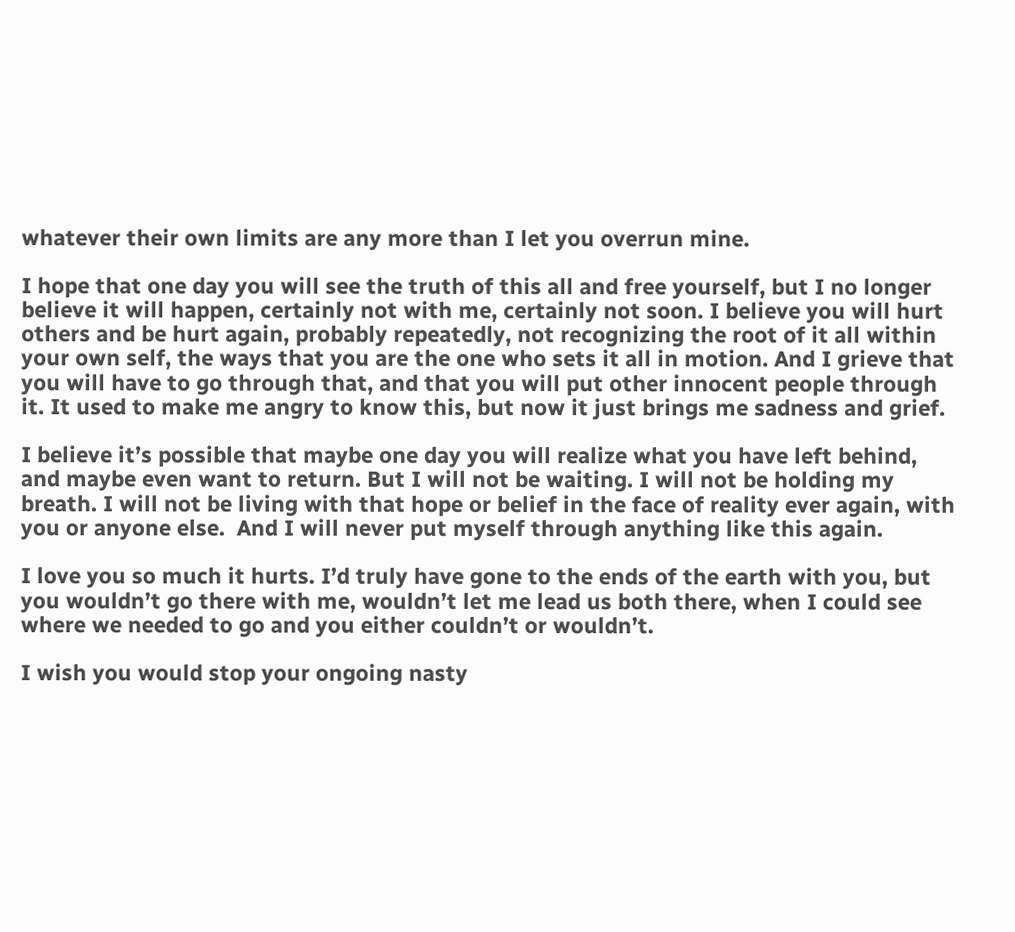whatever their own limits are any more than I let you overrun mine.

I hope that one day you will see the truth of this all and free yourself, but I no longer believe it will happen, certainly not with me, certainly not soon. I believe you will hurt others and be hurt again, probably repeatedly, not recognizing the root of it all within your own self, the ways that you are the one who sets it all in motion. And I grieve that you will have to go through that, and that you will put other innocent people through it. It used to make me angry to know this, but now it just brings me sadness and grief.

I believe it’s possible that maybe one day you will realize what you have left behind, and maybe even want to return. But I will not be waiting. I will not be holding my breath. I will not be living with that hope or belief in the face of reality ever again, with you or anyone else.  And I will never put myself through anything like this again.

I love you so much it hurts. I’d truly have gone to the ends of the earth with you, but you wouldn’t go there with me, wouldn’t let me lead us both there, when I could see where we needed to go and you either couldn’t or wouldn’t.

I wish you would stop your ongoing nasty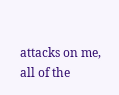attacks on me, all of the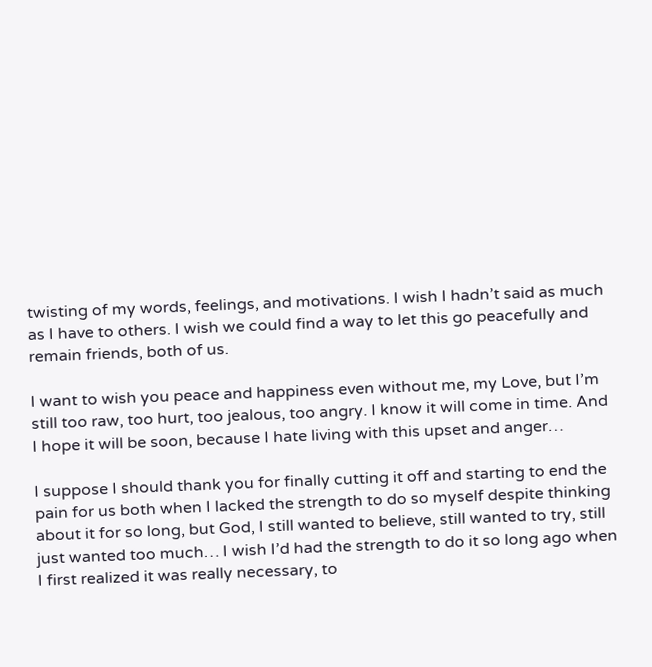twisting of my words, feelings, and motivations. I wish I hadn’t said as much as I have to others. I wish we could find a way to let this go peacefully and remain friends, both of us.

I want to wish you peace and happiness even without me, my Love, but I’m still too raw, too hurt, too jealous, too angry. I know it will come in time. And I hope it will be soon, because I hate living with this upset and anger…

I suppose I should thank you for finally cutting it off and starting to end the pain for us both when I lacked the strength to do so myself despite thinking about it for so long, but God, I still wanted to believe, still wanted to try, still just wanted too much… I wish I’d had the strength to do it so long ago when I first realized it was really necessary, to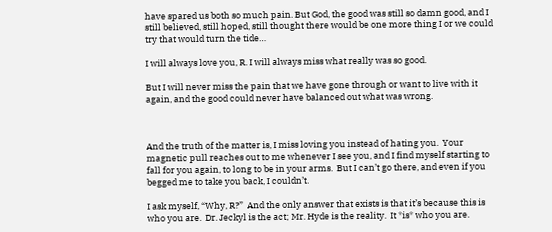have spared us both so much pain. But God, the good was still so damn good, and I still believed, still hoped, still thought there would be one more thing I or we could try that would turn the tide…

I will always love you, R. I will always miss what really was so good.

But I will never miss the pain that we have gone through or want to live with it again, and the good could never have balanced out what was wrong.



And the truth of the matter is, I miss loving you instead of hating you.  Your magnetic pull reaches out to me whenever I see you, and I find myself starting to fall for you again, to long to be in your arms.  But I can’t go there, and even if you begged me to take you back, I couldn’t.

I ask myself, “Why, R?”  And the only answer that exists is that it’s because this is who you are.  Dr. Jeckyl is the act; Mr. Hyde is the reality.  It *is* who you are.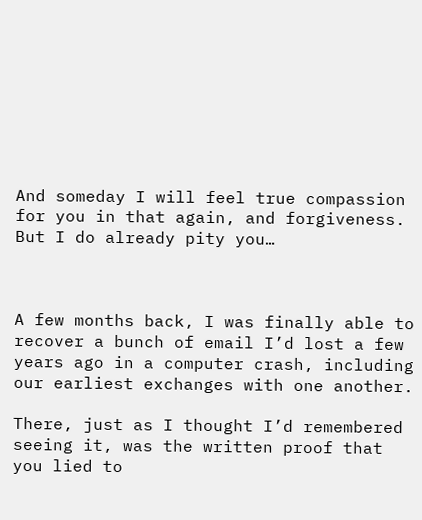And someday I will feel true compassion for you in that again, and forgiveness.  But I do already pity you…



A few months back, I was finally able to recover a bunch of email I’d lost a few years ago in a computer crash, including our earliest exchanges with one another.

There, just as I thought I’d remembered seeing it, was the written proof that you lied to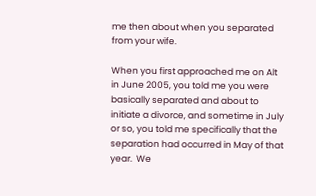me then about when you separated from your wife.

When you first approached me on Alt in June 2005, you told me you were basically separated and about to initiate a divorce, and sometime in July or so, you told me specifically that the separation had occurred in May of that year.  We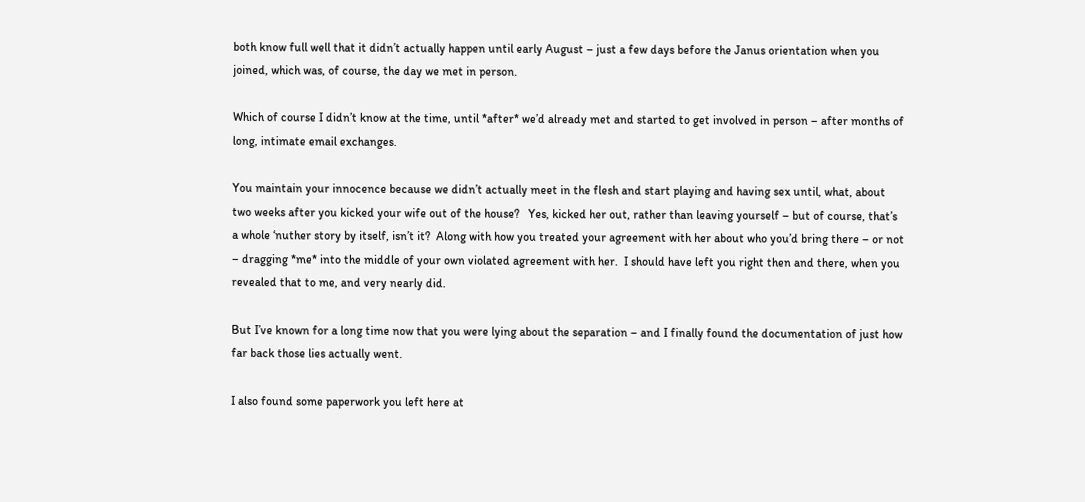both know full well that it didn’t actually happen until early August – just a few days before the Janus orientation when you joined, which was, of course, the day we met in person.

Which of course I didn’t know at the time, until *after* we’d already met and started to get involved in person – after months of long, intimate email exchanges.

You maintain your innocence because we didn’t actually meet in the flesh and start playing and having sex until, what, about two weeks after you kicked your wife out of the house?   Yes, kicked her out, rather than leaving yourself – but of course, that’s a whole ‘nuther story by itself, isn’t it?  Along with how you treated your agreement with her about who you’d bring there – or not – dragging *me* into the middle of your own violated agreement with her.  I should have left you right then and there, when you revealed that to me, and very nearly did.

But I’ve known for a long time now that you were lying about the separation – and I finally found the documentation of just how far back those lies actually went.

I also found some paperwork you left here at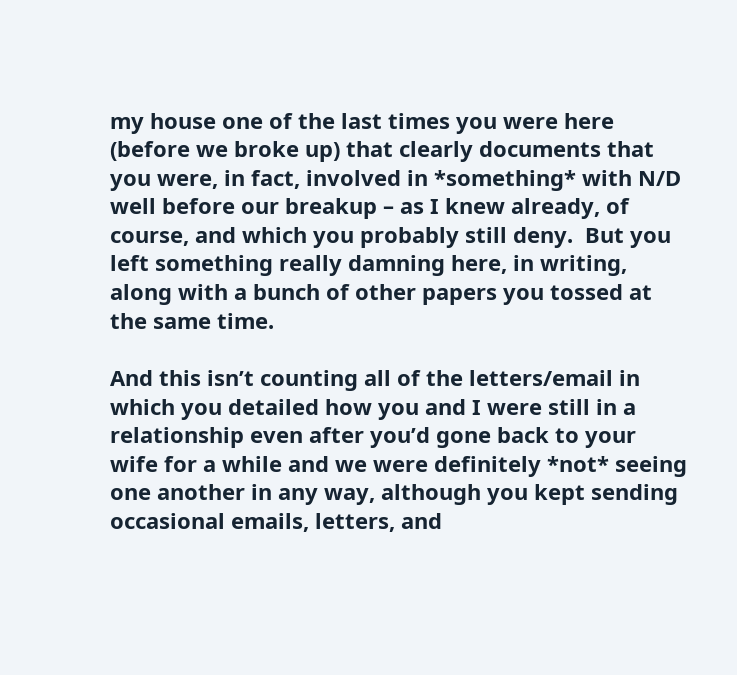my house one of the last times you were here (before we broke up) that clearly documents that you were, in fact, involved in *something* with N/D well before our breakup – as I knew already, of course, and which you probably still deny.  But you left something really damning here, in writing, along with a bunch of other papers you tossed at the same time.

And this isn’t counting all of the letters/email in which you detailed how you and I were still in a relationship even after you’d gone back to your wife for a while and we were definitely *not* seeing one another in any way, although you kept sending occasional emails, letters, and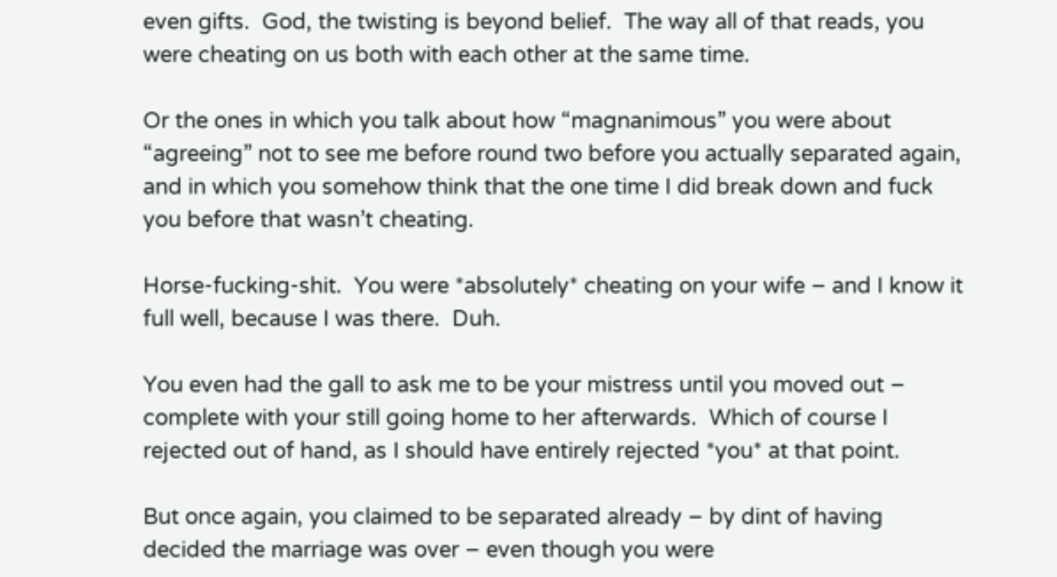even gifts.  God, the twisting is beyond belief.  The way all of that reads, you were cheating on us both with each other at the same time.

Or the ones in which you talk about how “magnanimous” you were about “agreeing” not to see me before round two before you actually separated again, and in which you somehow think that the one time I did break down and fuck you before that wasn’t cheating.

Horse-fucking-shit.  You were *absolutely* cheating on your wife – and I know it full well, because I was there.  Duh.

You even had the gall to ask me to be your mistress until you moved out – complete with your still going home to her afterwards.  Which of course I rejected out of hand, as I should have entirely rejected *you* at that point.

But once again, you claimed to be separated already – by dint of having decided the marriage was over – even though you were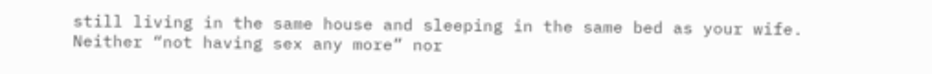still living in the same house and sleeping in the same bed as your wife.  Neither “not having sex any more” nor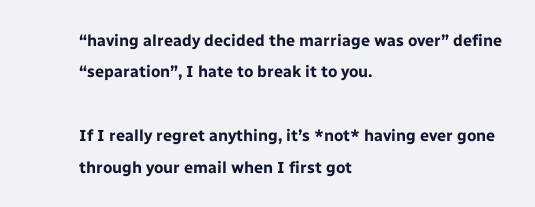“having already decided the marriage was over” define “separation”, I hate to break it to you.

If I really regret anything, it’s *not* having ever gone through your email when I first got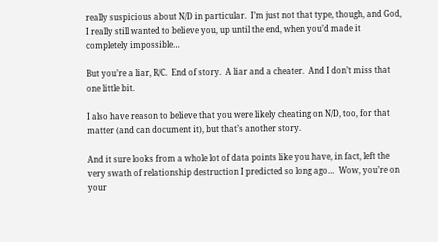really suspicious about N/D in particular.  I’m just not that type, though, and God, I really still wanted to believe you, up until the end, when you’d made it completely impossible…

But you’re a liar, R/C.  End of story.  A liar and a cheater.  And I don’t miss that one little bit.

I also have reason to believe that you were likely cheating on N/D, too, for that matter (and can document it), but that’s another story.

And it sure looks from a whole lot of data points like you have, in fact, left the very swath of relationship destruction I predicted so long ago…  Wow, you’re on your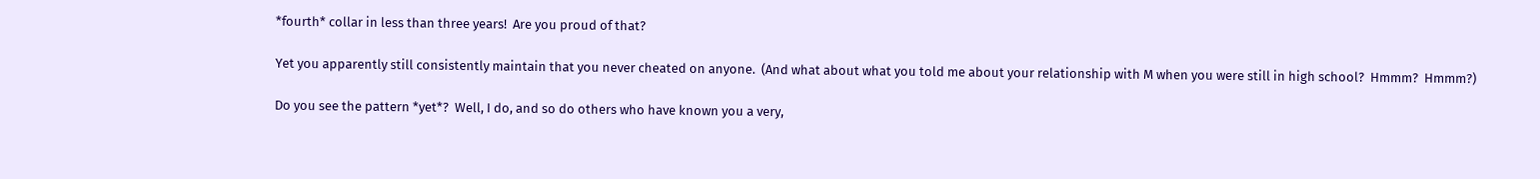*fourth* collar in less than three years!  Are you proud of that?

Yet you apparently still consistently maintain that you never cheated on anyone.  (And what about what you told me about your relationship with M when you were still in high school?  Hmmm?  Hmmm?)

Do you see the pattern *yet*?  Well, I do, and so do others who have known you a very,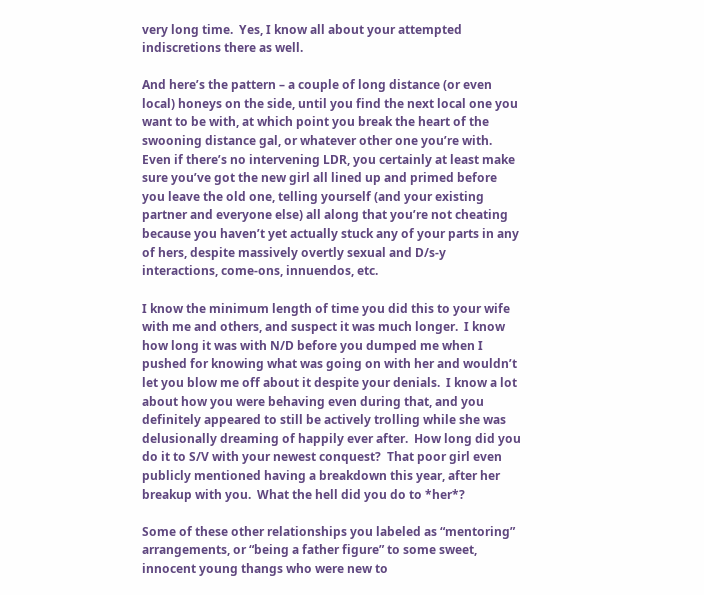very long time.  Yes, I know all about your attempted indiscretions there as well.

And here’s the pattern – a couple of long distance (or even local) honeys on the side, until you find the next local one you want to be with, at which point you break the heart of the swooning distance gal, or whatever other one you’re with.  Even if there’s no intervening LDR, you certainly at least make sure you’ve got the new girl all lined up and primed before you leave the old one, telling yourself (and your existing partner and everyone else) all along that you’re not cheating because you haven’t yet actually stuck any of your parts in any of hers, despite massively overtly sexual and D/s-y interactions, come-ons, innuendos, etc.

I know the minimum length of time you did this to your wife with me and others, and suspect it was much longer.  I know how long it was with N/D before you dumped me when I pushed for knowing what was going on with her and wouldn’t let you blow me off about it despite your denials.  I know a lot about how you were behaving even during that, and you definitely appeared to still be actively trolling while she was delusionally dreaming of happily ever after.  How long did you do it to S/V with your newest conquest?  That poor girl even publicly mentioned having a breakdown this year, after her breakup with you.  What the hell did you do to *her*?

Some of these other relationships you labeled as “mentoring” arrangements, or “being a father figure” to some sweet, innocent young thangs who were new to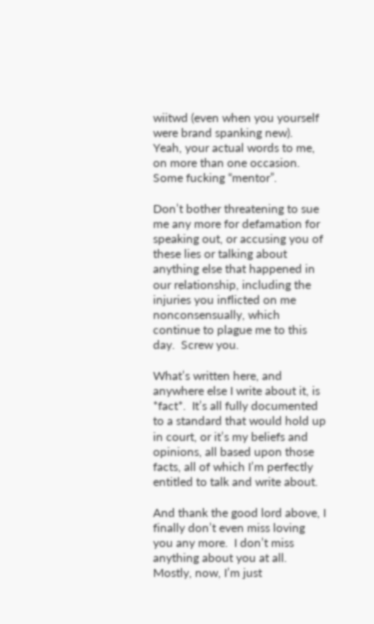wiitwd (even when you yourself were brand spanking new).  Yeah, your actual words to me, on more than one occasion.  Some fucking “mentor”.

Don’t bother threatening to sue me any more for defamation for speaking out, or accusing you of these lies or talking about anything else that happened in our relationship, including the injuries you inflicted on me nonconsensually, which continue to plague me to this day.  Screw you.

What’s written here, and anywhere else I write about it, is *fact*.  It’s all fully documented to a standard that would hold up in court, or it’s my beliefs and opinions, all based upon those facts, all of which I’m perfectly entitled to talk and write about.

And thank the good lord above, I finally don’t even miss loving you any more.  I don’t miss anything about you at all.  Mostly, now, I’m just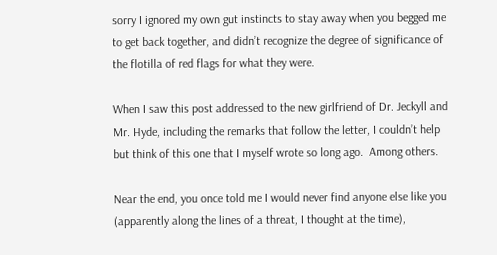sorry I ignored my own gut instincts to stay away when you begged me to get back together, and didn’t recognize the degree of significance of the flotilla of red flags for what they were.

When I saw this post addressed to the new girlfriend of Dr. Jeckyll and Mr. Hyde, including the remarks that follow the letter, I couldn’t help but think of this one that I myself wrote so long ago.  Among others.

Near the end, you once told me I would never find anyone else like you (apparently along the lines of a threat, I thought at the time),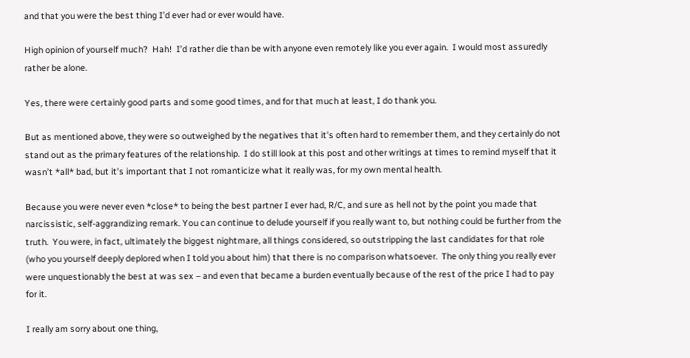and that you were the best thing I’d ever had or ever would have.

High opinion of yourself much?  Hah!  I’d rather die than be with anyone even remotely like you ever again.  I would most assuredly rather be alone.

Yes, there were certainly good parts and some good times, and for that much at least, I do thank you.

But as mentioned above, they were so outweighed by the negatives that it’s often hard to remember them, and they certainly do not stand out as the primary features of the relationship.  I do still look at this post and other writings at times to remind myself that it wasn’t *all* bad, but it’s important that I not romanticize what it really was, for my own mental health.

Because you were never even *close* to being the best partner I ever had, R/C, and sure as hell not by the point you made that narcissistic, self-aggrandizing remark. You can continue to delude yourself if you really want to, but nothing could be further from the truth.  You were, in fact, ultimately the biggest nightmare, all things considered, so outstripping the last candidates for that role (who you yourself deeply deplored when I told you about him) that there is no comparison whatsoever.  The only thing you really ever were unquestionably the best at was sex – and even that became a burden eventually because of the rest of the price I had to pay for it.

I really am sorry about one thing,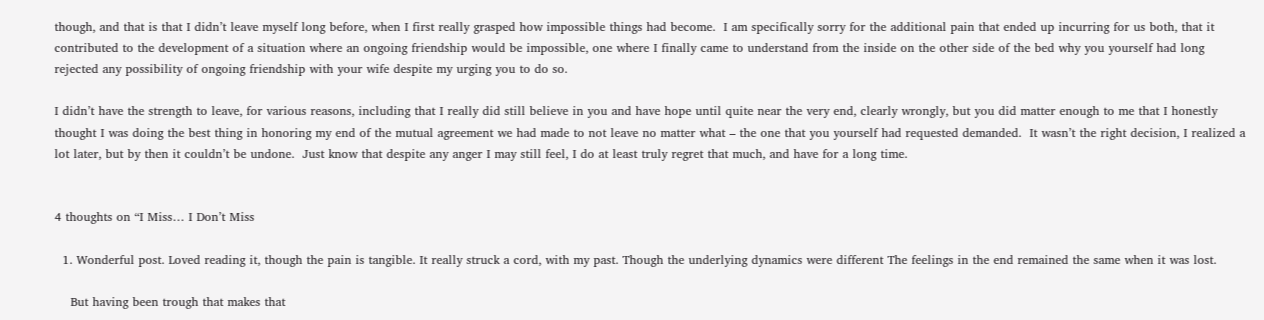though, and that is that I didn’t leave myself long before, when I first really grasped how impossible things had become.  I am specifically sorry for the additional pain that ended up incurring for us both, that it contributed to the development of a situation where an ongoing friendship would be impossible, one where I finally came to understand from the inside on the other side of the bed why you yourself had long rejected any possibility of ongoing friendship with your wife despite my urging you to do so.

I didn’t have the strength to leave, for various reasons, including that I really did still believe in you and have hope until quite near the very end, clearly wrongly, but you did matter enough to me that I honestly thought I was doing the best thing in honoring my end of the mutual agreement we had made to not leave no matter what – the one that you yourself had requested demanded.  It wasn’t the right decision, I realized a lot later, but by then it couldn’t be undone.  Just know that despite any anger I may still feel, I do at least truly regret that much, and have for a long time.


4 thoughts on “I Miss… I Don’t Miss

  1. Wonderful post. Loved reading it, though the pain is tangible. It really struck a cord, with my past. Though the underlying dynamics were different The feelings in the end remained the same when it was lost.

    But having been trough that makes that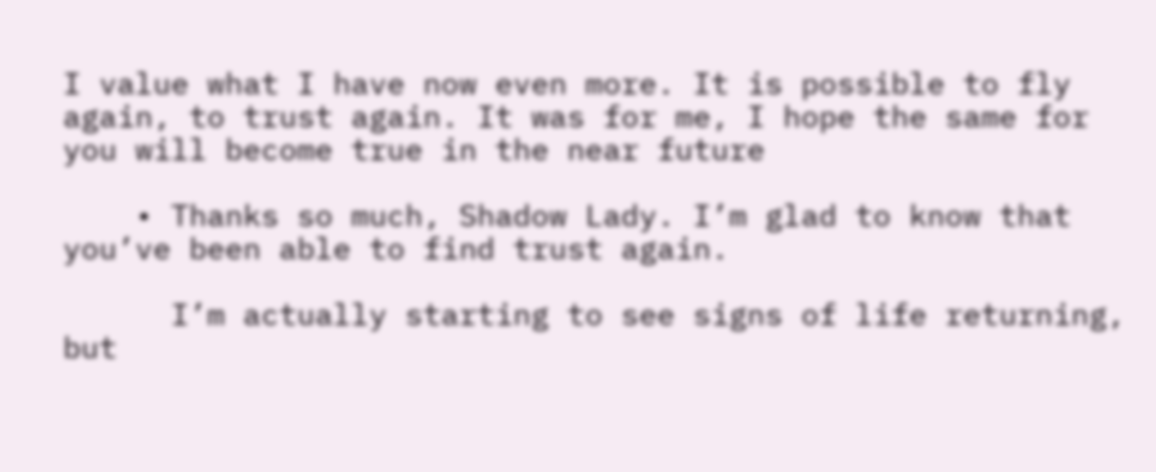I value what I have now even more. It is possible to fly again, to trust again. It was for me, I hope the same for you will become true in the near future

    • Thanks so much, Shadow Lady. I’m glad to know that you’ve been able to find trust again.

      I’m actually starting to see signs of life returning, but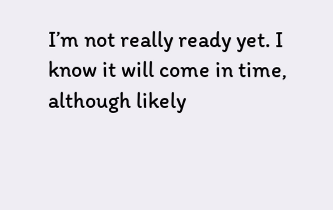I’m not really ready yet. I know it will come in time, although likely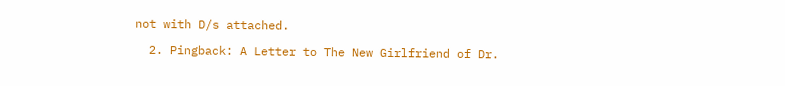not with D/s attached.

  2. Pingback: A Letter to The New Girlfriend of Dr.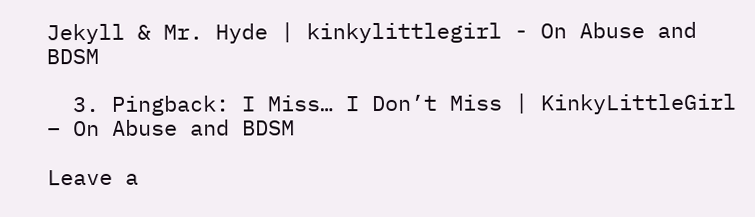Jekyll & Mr. Hyde | kinkylittlegirl - On Abuse and BDSM

  3. Pingback: I Miss… I Don’t Miss | KinkyLittleGirl – On Abuse and BDSM

Leave a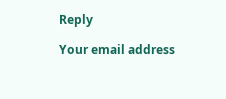Reply

Your email address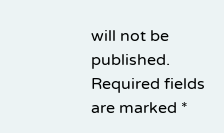will not be published. Required fields are marked *